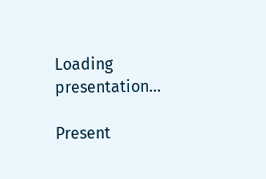Loading presentation...

Present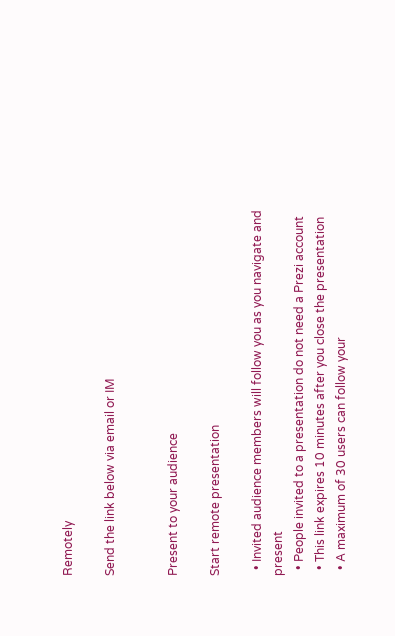Remotely

Send the link below via email or IM


Present to your audience

Start remote presentation

  • Invited audience members will follow you as you navigate and present
  • People invited to a presentation do not need a Prezi account
  • This link expires 10 minutes after you close the presentation
  • A maximum of 30 users can follow your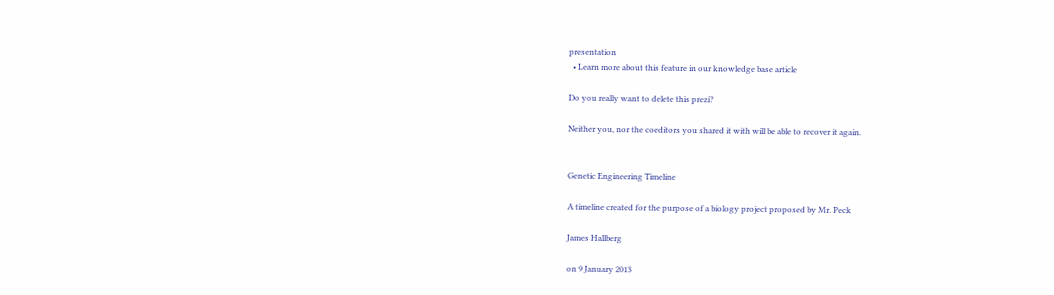presentation
  • Learn more about this feature in our knowledge base article

Do you really want to delete this prezi?

Neither you, nor the coeditors you shared it with will be able to recover it again.


Genetic Engineering Timeline

A timeline created for the purpose of a biology project proposed by Mr. Peck

James Hallberg

on 9 January 2013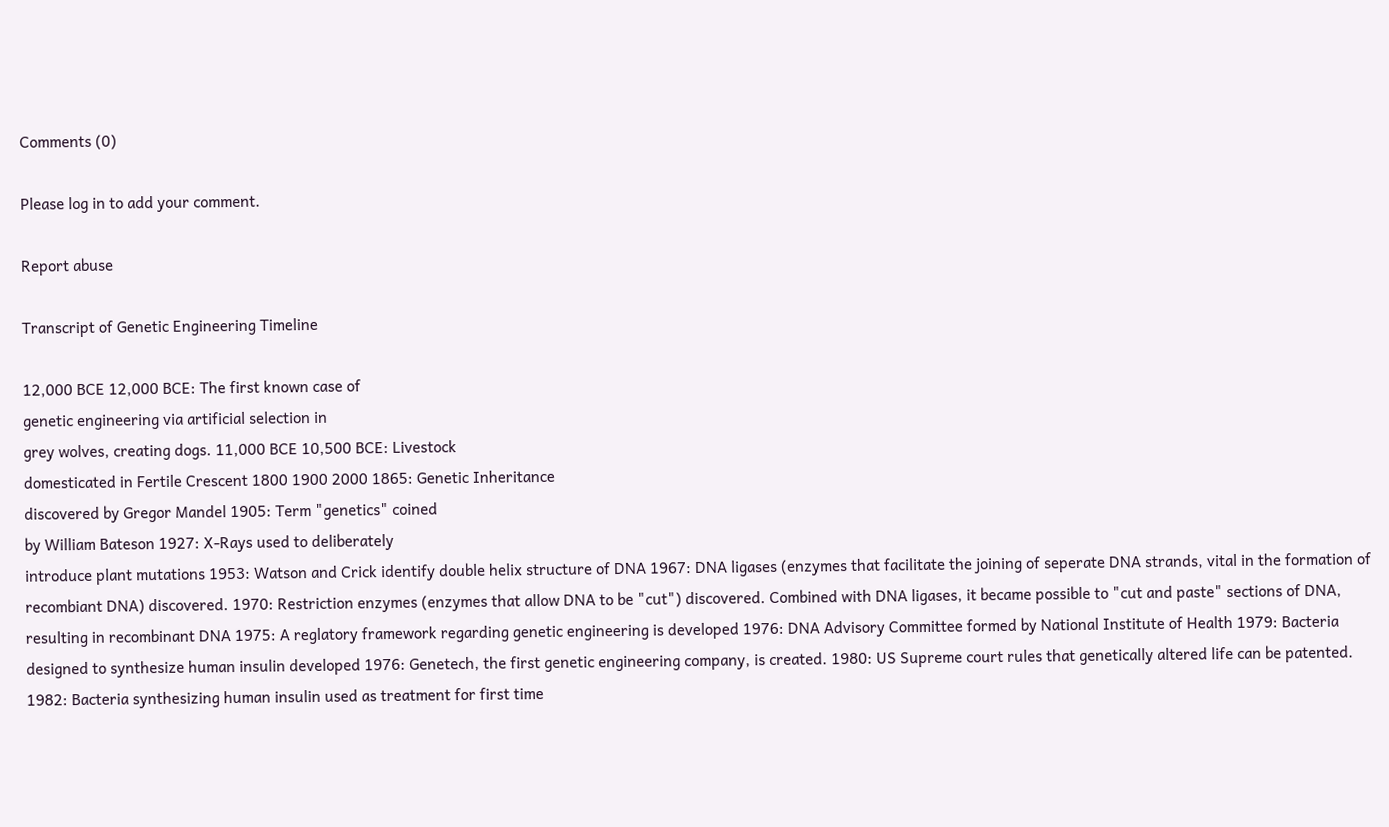Comments (0)

Please log in to add your comment.

Report abuse

Transcript of Genetic Engineering Timeline

12,000 BCE 12,000 BCE: The first known case of
genetic engineering via artificial selection in
grey wolves, creating dogs. 11,000 BCE 10,500 BCE: Livestock
domesticated in Fertile Crescent 1800 1900 2000 1865: Genetic Inheritance
discovered by Gregor Mandel 1905: Term "genetics" coined
by William Bateson 1927: X-Rays used to deliberately
introduce plant mutations 1953: Watson and Crick identify double helix structure of DNA 1967: DNA ligases (enzymes that facilitate the joining of seperate DNA strands, vital in the formation of recombiant DNA) discovered. 1970: Restriction enzymes (enzymes that allow DNA to be "cut") discovered. Combined with DNA ligases, it became possible to "cut and paste" sections of DNA, resulting in recombinant DNA 1975: A reglatory framework regarding genetic engineering is developed 1976: DNA Advisory Committee formed by National Institute of Health 1979: Bacteria designed to synthesize human insulin developed 1976: Genetech, the first genetic engineering company, is created. 1980: US Supreme court rules that genetically altered life can be patented. 1982: Bacteria synthesizing human insulin used as treatment for first time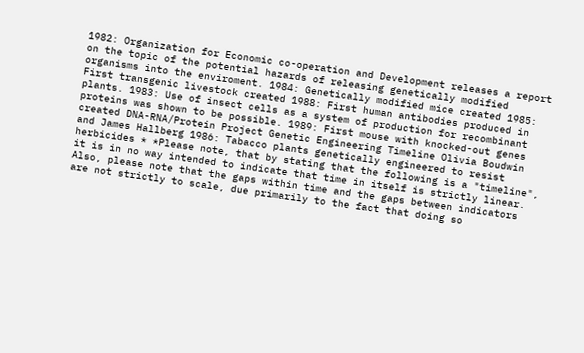1982: Organization for Economic co-operation and Development releases a report on the topic of the potential hazards of releasing genetically modified organisms into the enviroment. 1984: Genetically modified mice created 1985: First transgenic livestock created 1988: First human antibodies produced in plants. 1983: Use of insect cells as a system of production for recombinant proteins was shown to be possible. 1989: First mouse with knocked-out genes created DNA-RNA/Protein Project Genetic Engineering Timeline Olivia Boudwin and James Hallberg 1986: Tabacco plants genetically engineered to resist herbicides * *Please note, that by stating that the following is a "timeline", it is in no way intended to indicate that time in itself is strictly linear. Also, please note that the gaps within time and the gaps between indicators are not strictly to scale, due primarily to the fact that doing so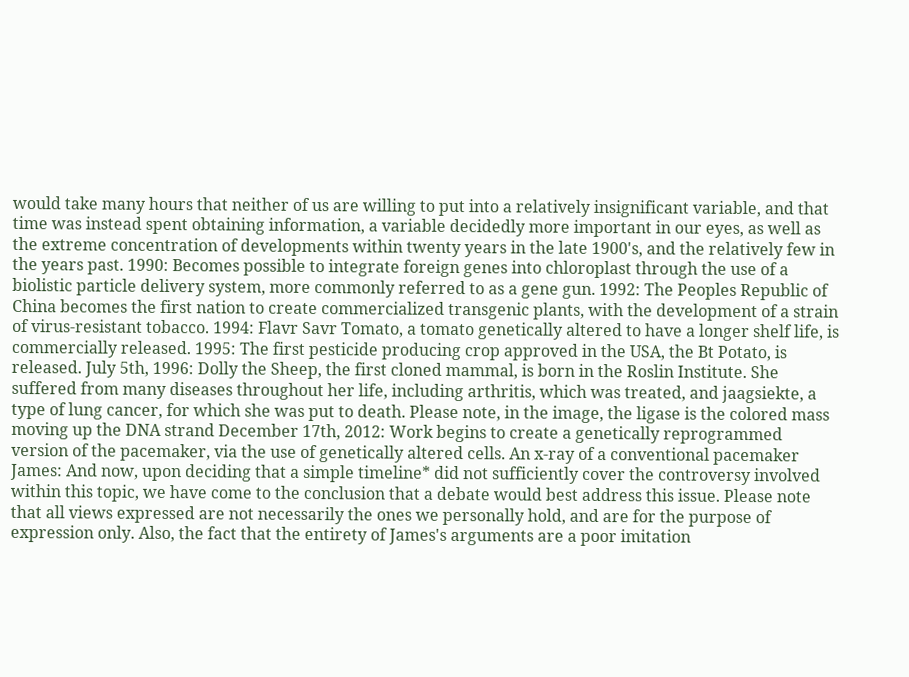would take many hours that neither of us are willing to put into a relatively insignificant variable, and that time was instead spent obtaining information, a variable decidedly more important in our eyes, as well as the extreme concentration of developments within twenty years in the late 1900's, and the relatively few in the years past. 1990: Becomes possible to integrate foreign genes into chloroplast through the use of a biolistic particle delivery system, more commonly referred to as a gene gun. 1992: The Peoples Republic of China becomes the first nation to create commercialized transgenic plants, with the development of a strain of virus-resistant tobacco. 1994: Flavr Savr Tomato, a tomato genetically altered to have a longer shelf life, is commercially released. 1995: The first pesticide producing crop approved in the USA, the Bt Potato, is released. July 5th, 1996: Dolly the Sheep, the first cloned mammal, is born in the Roslin Institute. She suffered from many diseases throughout her life, including arthritis, which was treated, and jaagsiekte, a type of lung cancer, for which she was put to death. Please note, in the image, the ligase is the colored mass moving up the DNA strand December 17th, 2012: Work begins to create a genetically reprogrammed version of the pacemaker, via the use of genetically altered cells. An x-ray of a conventional pacemaker James: And now, upon deciding that a simple timeline* did not sufficiently cover the controversy involved within this topic, we have come to the conclusion that a debate would best address this issue. Please note that all views expressed are not necessarily the ones we personally hold, and are for the purpose of expression only. Also, the fact that the entirety of James's arguments are a poor imitation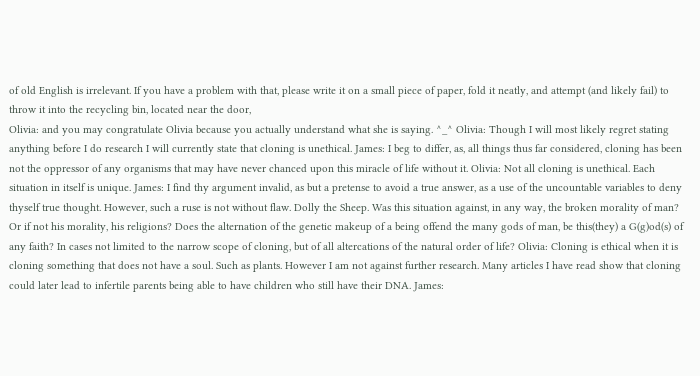of old English is irrelevant. If you have a problem with that, please write it on a small piece of paper, fold it neatly, and attempt (and likely fail) to throw it into the recycling bin, located near the door,
Olivia: and you may congratulate Olivia because you actually understand what she is saying. ^_^ Olivia: Though I will most likely regret stating anything before I do research I will currently state that cloning is unethical. James: I beg to differ, as, all things thus far considered, cloning has been not the oppressor of any organisms that may have never chanced upon this miracle of life without it. Olivia: Not all cloning is unethical. Each situation in itself is unique. James: I find thy argument invalid, as but a pretense to avoid a true answer, as a use of the uncountable variables to deny thyself true thought. However, such a ruse is not without flaw. Dolly the Sheep. Was this situation against, in any way, the broken morality of man? Or if not his morality, his religions? Does the alternation of the genetic makeup of a being offend the many gods of man, be this(they) a G(g)od(s) of any faith? In cases not limited to the narrow scope of cloning, but of all altercations of the natural order of life? Olivia: Cloning is ethical when it is cloning something that does not have a soul. Such as plants. However I am not against further research. Many articles I have read show that cloning could later lead to infertile parents being able to have children who still have their DNA. James: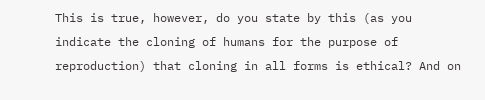This is true, however, do you state by this (as you indicate the cloning of humans for the purpose of reproduction) that cloning in all forms is ethical? And on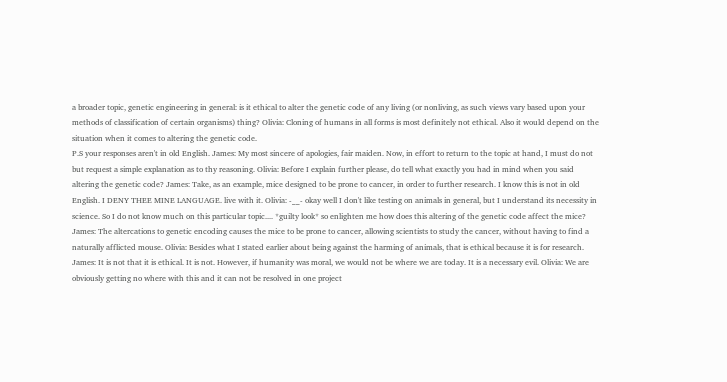a broader topic, genetic engineering in general: is it ethical to alter the genetic code of any living (or nonliving, as such views vary based upon your methods of classification of certain organisms) thing? Olivia: Cloning of humans in all forms is most definitely not ethical. Also it would depend on the situation when it comes to altering the genetic code.
P.S your responses aren't in old English. James: My most sincere of apologies, fair maiden. Now, in effort to return to the topic at hand, I must do not but request a simple explanation as to thy reasoning. Olivia: Before I explain further please, do tell what exactly you had in mind when you said altering the genetic code? James: Take, as an example, mice designed to be prone to cancer, in order to further research. I know this is not in old English. I DENY THEE MINE LANGUAGE. live with it. Olivia: -__- okay well I don't like testing on animals in general, but I understand its necessity in science. So I do not know much on this particular topic.... *guilty look* so enlighten me how does this altering of the genetic code affect the mice? James: The altercations to genetic encoding causes the mice to be prone to cancer, allowing scientists to study the cancer, without having to find a naturally afflicted mouse. Olivia: Besides what I stated earlier about being against the harming of animals, that is ethical because it is for research. James: It is not that it is ethical. It is not. However, if humanity was moral, we would not be where we are today. It is a necessary evil. Olivia: We are obviously getting no where with this and it can not be resolved in one project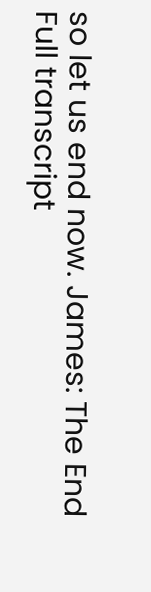so let us end now. James: The End
Full transcript